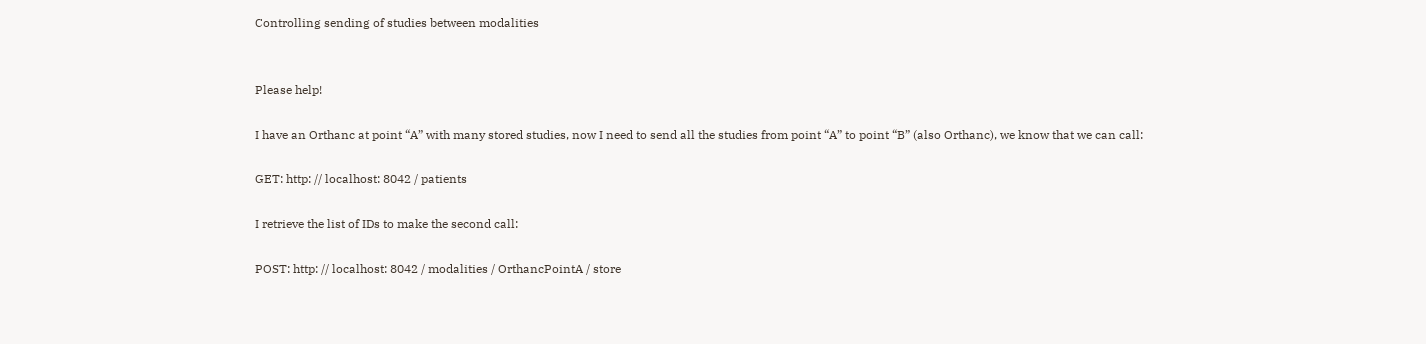Controlling sending of studies between modalities


Please help!

I have an Orthanc at point “A” with many stored studies, now I need to send all the studies from point “A” to point “B” (also Orthanc), we know that we can call:

GET: http: // localhost: 8042 / patients

I retrieve the list of IDs to make the second call:

POST: http: // localhost: 8042 / modalities / OrthancPointA / store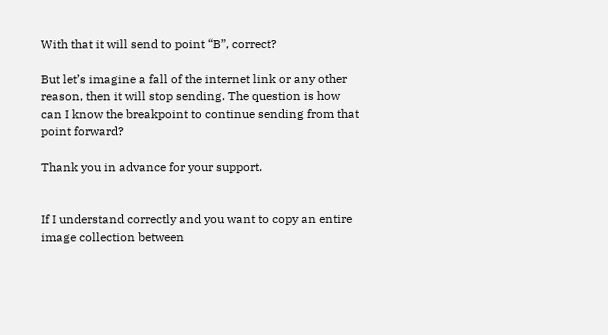With that it will send to point “B”, correct?

But let’s imagine a fall of the internet link or any other reason, then it will stop sending. The question is how can I know the breakpoint to continue sending from that point forward?

Thank you in advance for your support.


If I understand correctly and you want to copy an entire image collection between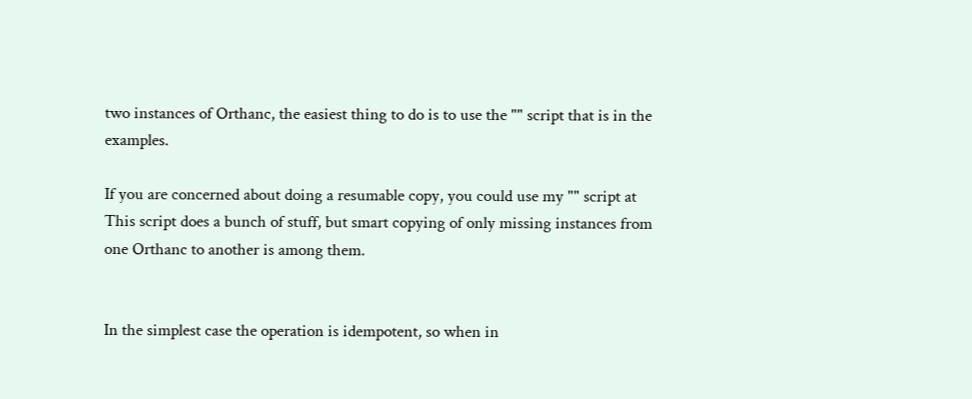two instances of Orthanc, the easiest thing to do is to use the "" script that is in the examples.

If you are concerned about doing a resumable copy, you could use my "" script at This script does a bunch of stuff, but smart copying of only missing instances from one Orthanc to another is among them.


In the simplest case the operation is idempotent, so when in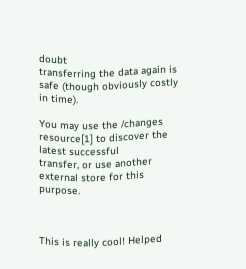doubt
transferring the data again is safe (though obviously costly in time).

You may use the /changes resource[1] to discover the latest successful
transfer, or use another external store for this purpose.



This is really cool! Helped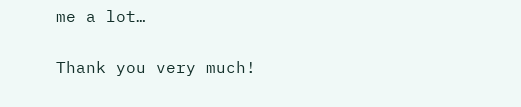me a lot…

Thank you very much!